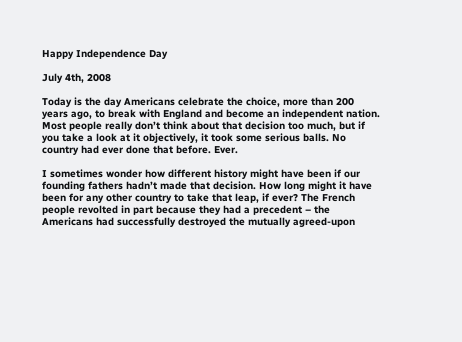Happy Independence Day

July 4th, 2008

Today is the day Americans celebrate the choice, more than 200 years ago, to break with England and become an independent nation. Most people really don’t think about that decision too much, but if you take a look at it objectively, it took some serious balls. No country had ever done that before. Ever.

I sometimes wonder how different history might have been if our founding fathers hadn’t made that decision. How long might it have been for any other country to take that leap, if ever? The French people revolted in part because they had a precedent – the Americans had successfully destroyed the mutually agreed-upon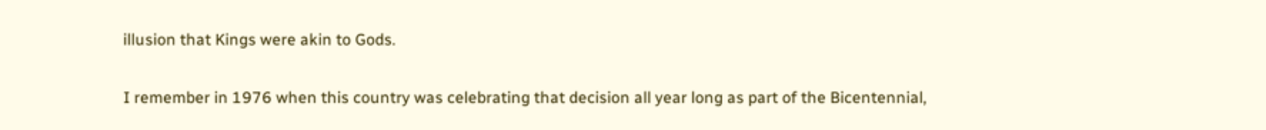illusion that Kings were akin to Gods.

I remember in 1976 when this country was celebrating that decision all year long as part of the Bicentennial,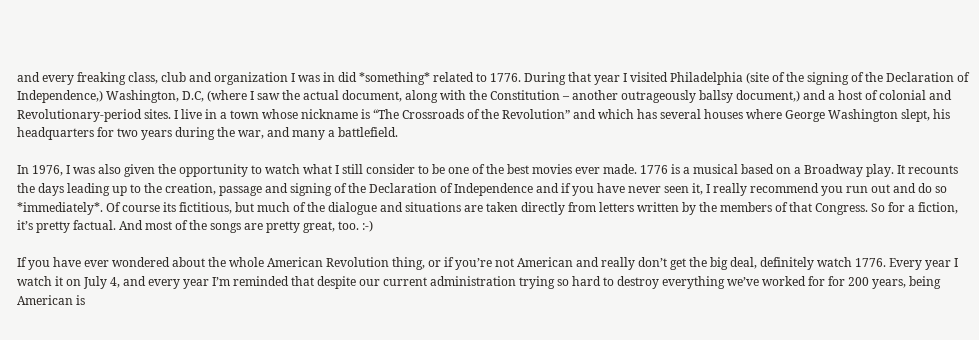and every freaking class, club and organization I was in did *something* related to 1776. During that year I visited Philadelphia (site of the signing of the Declaration of Independence,) Washington, D.C, (where I saw the actual document, along with the Constitution – another outrageously ballsy document,) and a host of colonial and Revolutionary-period sites. I live in a town whose nickname is “The Crossroads of the Revolution” and which has several houses where George Washington slept, his headquarters for two years during the war, and many a battlefield.

In 1976, I was also given the opportunity to watch what I still consider to be one of the best movies ever made. 1776 is a musical based on a Broadway play. It recounts the days leading up to the creation, passage and signing of the Declaration of Independence and if you have never seen it, I really recommend you run out and do so *immediately*. Of course its fictitious, but much of the dialogue and situations are taken directly from letters written by the members of that Congress. So for a fiction, it’s pretty factual. And most of the songs are pretty great, too. :-)

If you have ever wondered about the whole American Revolution thing, or if you’re not American and really don’t get the big deal, definitely watch 1776. Every year I watch it on July 4, and every year I’m reminded that despite our current administration trying so hard to destroy everything we’ve worked for for 200 years, being American is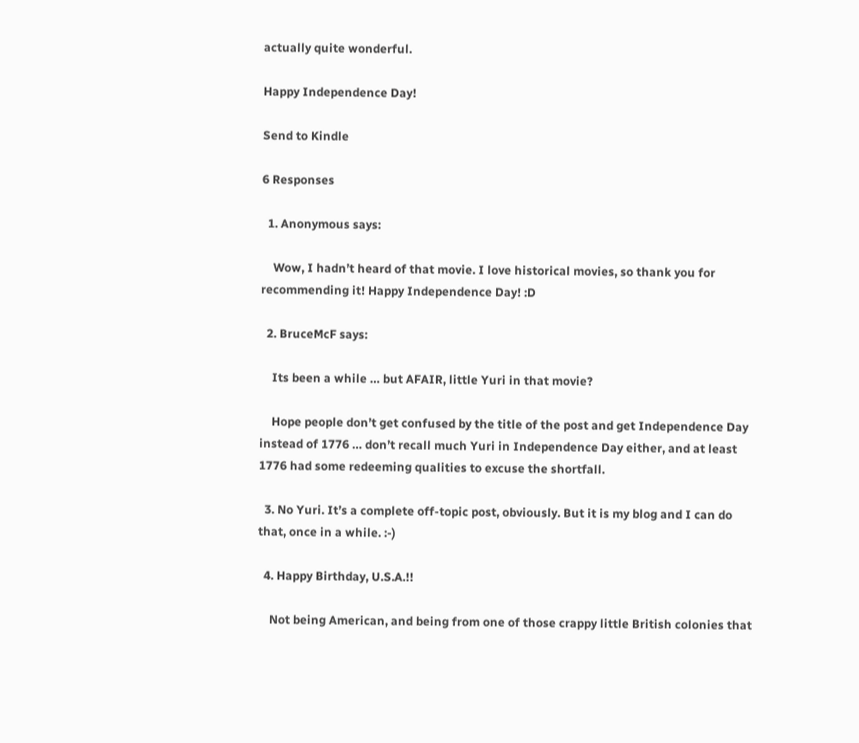actually quite wonderful.

Happy Independence Day!

Send to Kindle

6 Responses

  1. Anonymous says:

    Wow, I hadn’t heard of that movie. I love historical movies, so thank you for recommending it! Happy Independence Day! :D

  2. BruceMcF says:

    Its been a while … but AFAIR, little Yuri in that movie?

    Hope people don’t get confused by the title of the post and get Independence Day instead of 1776 … don’t recall much Yuri in Independence Day either, and at least 1776 had some redeeming qualities to excuse the shortfall.

  3. No Yuri. It’s a complete off-topic post, obviously. But it is my blog and I can do that, once in a while. :-)

  4. Happy Birthday, U.S.A.!!

    Not being American, and being from one of those crappy little British colonies that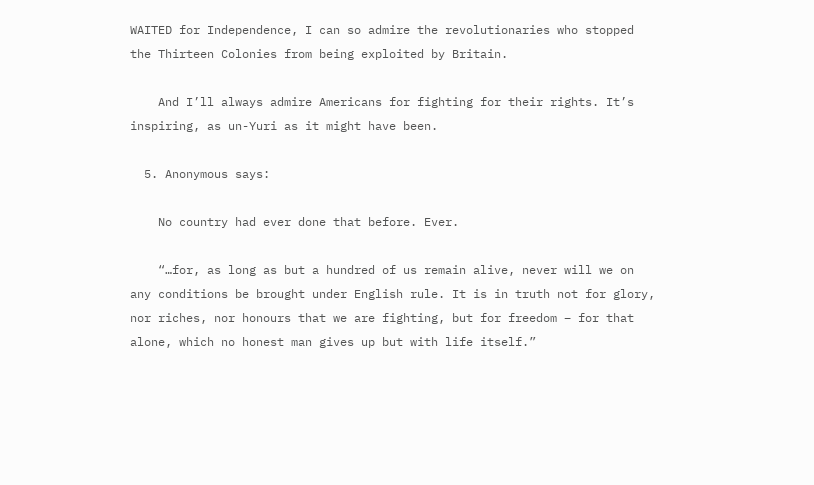WAITED for Independence, I can so admire the revolutionaries who stopped the Thirteen Colonies from being exploited by Britain.

    And I’ll always admire Americans for fighting for their rights. It’s inspiring, as un-Yuri as it might have been.

  5. Anonymous says:

    No country had ever done that before. Ever.

    “…for, as long as but a hundred of us remain alive, never will we on any conditions be brought under English rule. It is in truth not for glory, nor riches, nor honours that we are fighting, but for freedom – for that alone, which no honest man gives up but with life itself.”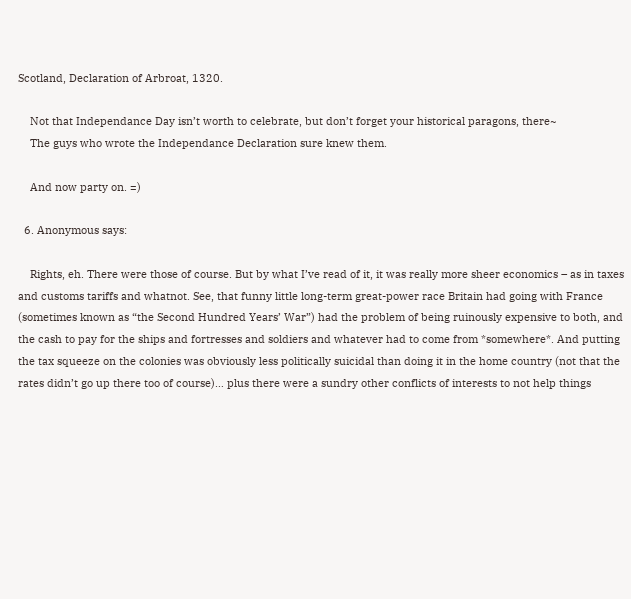Scotland, Declaration of Arbroat, 1320.

    Not that Independance Day isn’t worth to celebrate, but don’t forget your historical paragons, there~
    The guys who wrote the Independance Declaration sure knew them.

    And now party on. =)

  6. Anonymous says:

    Rights, eh. There were those of course. But by what I’ve read of it, it was really more sheer economics – as in taxes and customs tariffs and whatnot. See, that funny little long-term great-power race Britain had going with France (sometimes known as “the Second Hundred Years’ War”) had the problem of being ruinously expensive to both, and the cash to pay for the ships and fortresses and soldiers and whatever had to come from *somewhere*. And putting the tax squeeze on the colonies was obviously less politically suicidal than doing it in the home country (not that the rates didn’t go up there too of course)… plus there were a sundry other conflicts of interests to not help things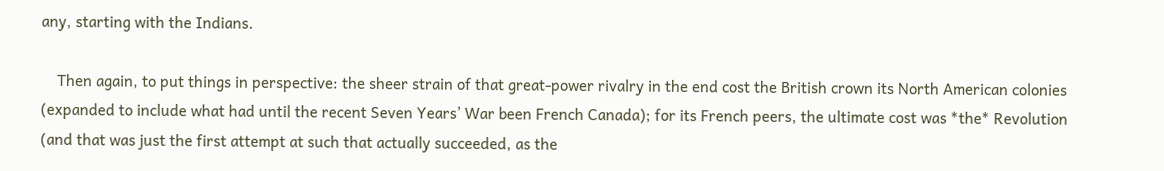any, starting with the Indians.

    Then again, to put things in perspective: the sheer strain of that great-power rivalry in the end cost the British crown its North American colonies (expanded to include what had until the recent Seven Years’ War been French Canada); for its French peers, the ultimate cost was *the* Revolution (and that was just the first attempt at such that actually succeeded, as the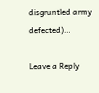disgruntled army defected)…

Leave a Reply